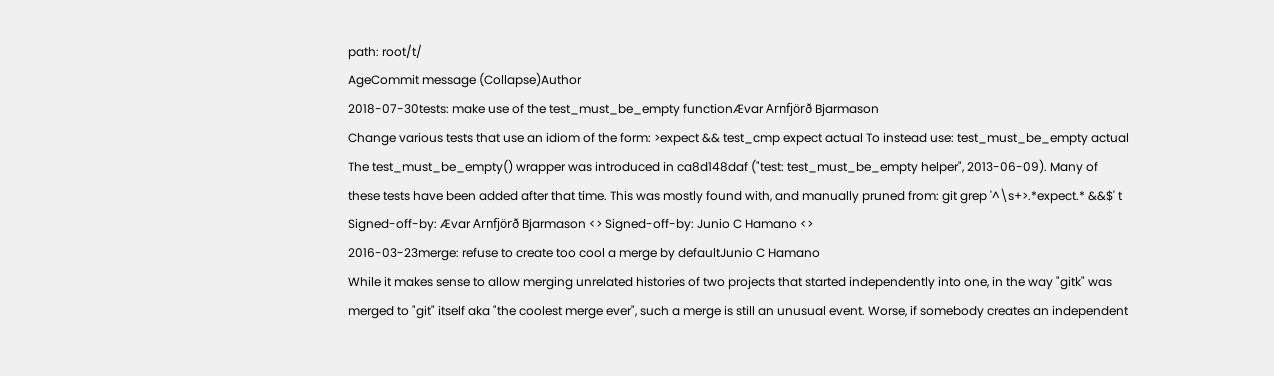path: root/t/
AgeCommit message (Collapse)Author
2018-07-30tests: make use of the test_must_be_empty functionÆvar Arnfjörð Bjarmason
Change various tests that use an idiom of the form: >expect && test_cmp expect actual To instead use: test_must_be_empty actual The test_must_be_empty() wrapper was introduced in ca8d148daf ("test: test_must_be_empty helper", 2013-06-09). Many of these tests have been added after that time. This was mostly found with, and manually pruned from: git grep '^\s+>.*expect.* &&$' t Signed-off-by: Ævar Arnfjörð Bjarmason <> Signed-off-by: Junio C Hamano <>
2016-03-23merge: refuse to create too cool a merge by defaultJunio C Hamano
While it makes sense to allow merging unrelated histories of two projects that started independently into one, in the way "gitk" was merged to "git" itself aka "the coolest merge ever", such a merge is still an unusual event. Worse, if somebody creates an independent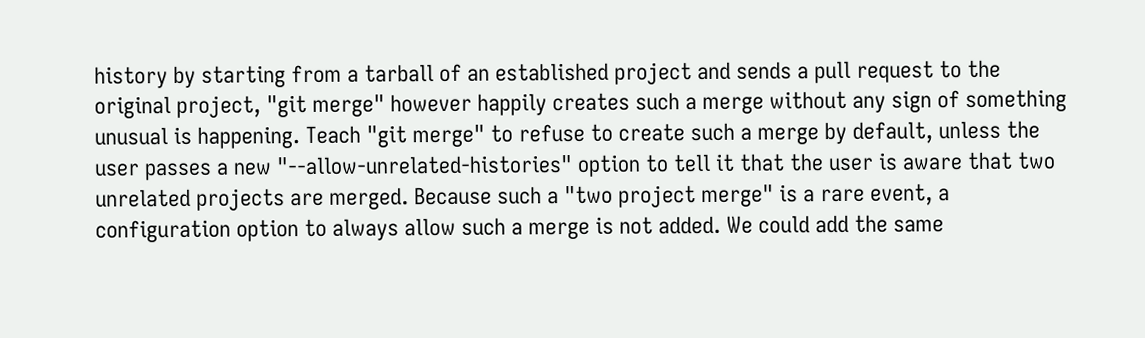history by starting from a tarball of an established project and sends a pull request to the original project, "git merge" however happily creates such a merge without any sign of something unusual is happening. Teach "git merge" to refuse to create such a merge by default, unless the user passes a new "--allow-unrelated-histories" option to tell it that the user is aware that two unrelated projects are merged. Because such a "two project merge" is a rare event, a configuration option to always allow such a merge is not added. We could add the same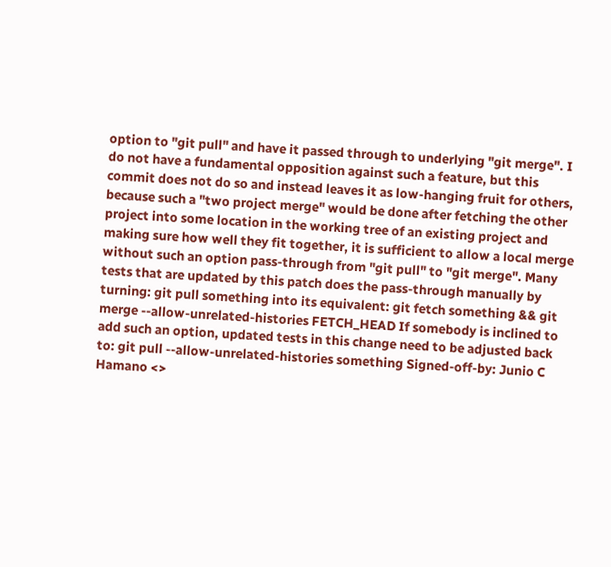option to "git pull" and have it passed through to underlying "git merge". I do not have a fundamental opposition against such a feature, but this commit does not do so and instead leaves it as low-hanging fruit for others, because such a "two project merge" would be done after fetching the other project into some location in the working tree of an existing project and making sure how well they fit together, it is sufficient to allow a local merge without such an option pass-through from "git pull" to "git merge". Many tests that are updated by this patch does the pass-through manually by turning: git pull something into its equivalent: git fetch something && git merge --allow-unrelated-histories FETCH_HEAD If somebody is inclined to add such an option, updated tests in this change need to be adjusted back to: git pull --allow-unrelated-histories something Signed-off-by: Junio C Hamano <>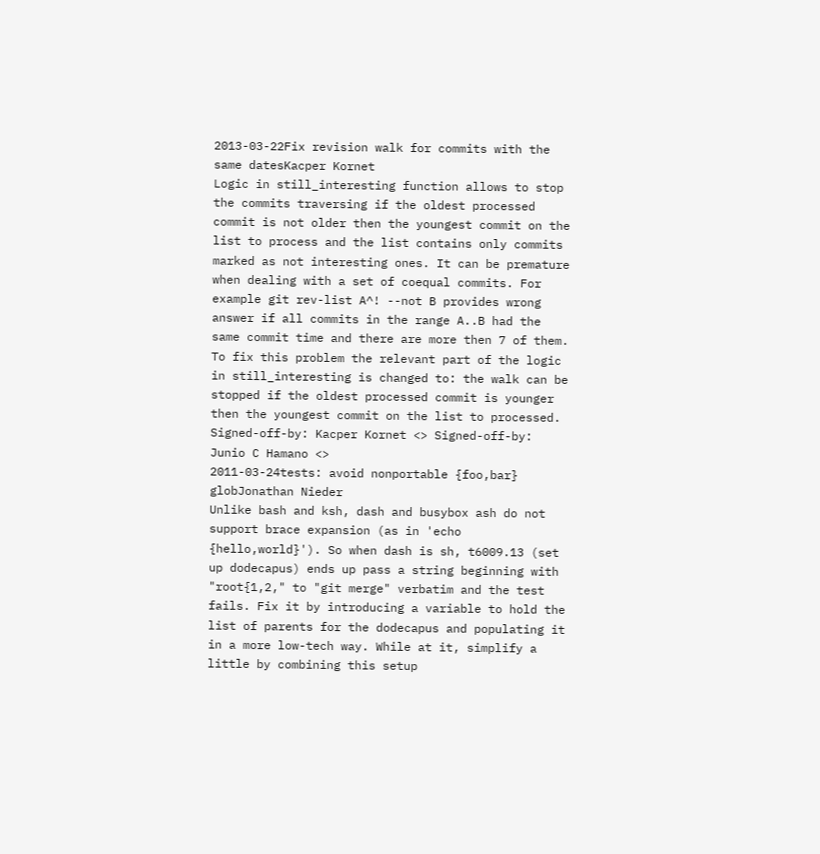2013-03-22Fix revision walk for commits with the same datesKacper Kornet
Logic in still_interesting function allows to stop the commits traversing if the oldest processed commit is not older then the youngest commit on the list to process and the list contains only commits marked as not interesting ones. It can be premature when dealing with a set of coequal commits. For example git rev-list A^! --not B provides wrong answer if all commits in the range A..B had the same commit time and there are more then 7 of them. To fix this problem the relevant part of the logic in still_interesting is changed to: the walk can be stopped if the oldest processed commit is younger then the youngest commit on the list to processed. Signed-off-by: Kacper Kornet <> Signed-off-by: Junio C Hamano <>
2011-03-24tests: avoid nonportable {foo,bar} globJonathan Nieder
Unlike bash and ksh, dash and busybox ash do not support brace expansion (as in 'echo {hello,world}'). So when dash is sh, t6009.13 (set up dodecapus) ends up pass a string beginning with "root{1,2," to "git merge" verbatim and the test fails. Fix it by introducing a variable to hold the list of parents for the dodecapus and populating it in a more low-tech way. While at it, simplify a little by combining this setup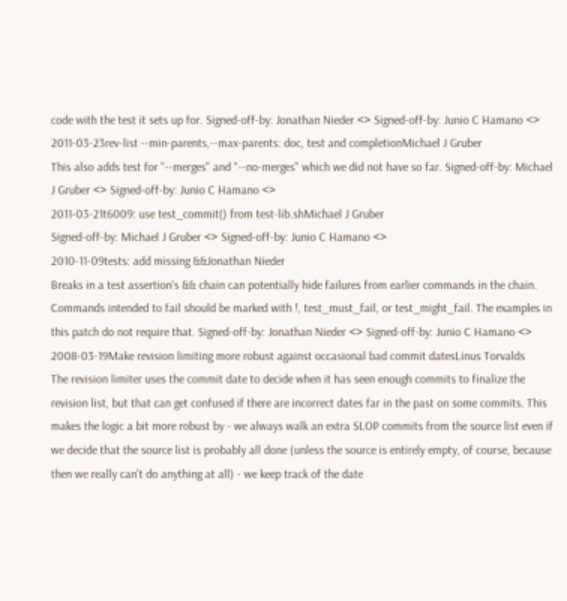code with the test it sets up for. Signed-off-by: Jonathan Nieder <> Signed-off-by: Junio C Hamano <>
2011-03-23rev-list --min-parents,--max-parents: doc, test and completionMichael J Gruber
This also adds test for "--merges" and "--no-merges" which we did not have so far. Signed-off-by: Michael J Gruber <> Signed-off-by: Junio C Hamano <>
2011-03-21t6009: use test_commit() from test-lib.shMichael J Gruber
Signed-off-by: Michael J Gruber <> Signed-off-by: Junio C Hamano <>
2010-11-09tests: add missing &&Jonathan Nieder
Breaks in a test assertion's && chain can potentially hide failures from earlier commands in the chain. Commands intended to fail should be marked with !, test_must_fail, or test_might_fail. The examples in this patch do not require that. Signed-off-by: Jonathan Nieder <> Signed-off-by: Junio C Hamano <>
2008-03-19Make revision limiting more robust against occasional bad commit datesLinus Torvalds
The revision limiter uses the commit date to decide when it has seen enough commits to finalize the revision list, but that can get confused if there are incorrect dates far in the past on some commits. This makes the logic a bit more robust by - we always walk an extra SLOP commits from the source list even if we decide that the source list is probably all done (unless the source is entirely empty, of course, because then we really can't do anything at all) - we keep track of the date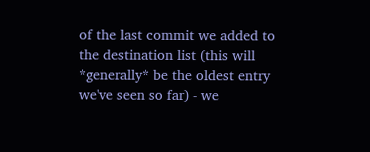of the last commit we added to the destination list (this will *generally* be the oldest entry we've seen so far) - we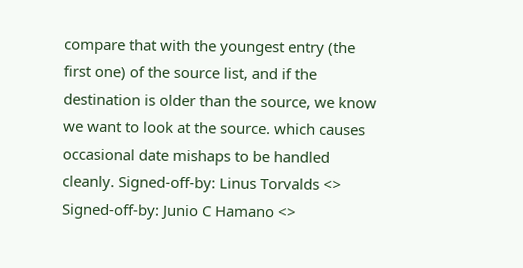compare that with the youngest entry (the first one) of the source list, and if the destination is older than the source, we know we want to look at the source. which causes occasional date mishaps to be handled cleanly. Signed-off-by: Linus Torvalds <> Signed-off-by: Junio C Hamano <>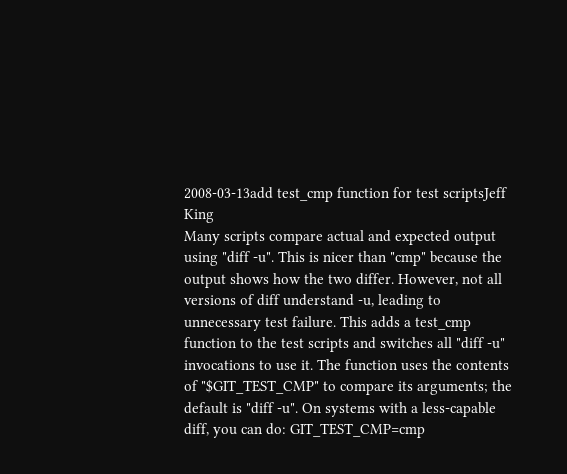2008-03-13add test_cmp function for test scriptsJeff King
Many scripts compare actual and expected output using "diff -u". This is nicer than "cmp" because the output shows how the two differ. However, not all versions of diff understand -u, leading to unnecessary test failure. This adds a test_cmp function to the test scripts and switches all "diff -u" invocations to use it. The function uses the contents of "$GIT_TEST_CMP" to compare its arguments; the default is "diff -u". On systems with a less-capable diff, you can do: GIT_TEST_CMP=cmp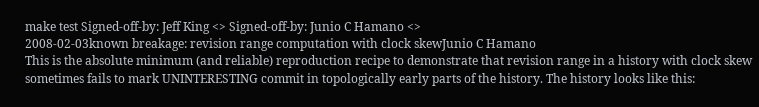make test Signed-off-by: Jeff King <> Signed-off-by: Junio C Hamano <>
2008-02-03known breakage: revision range computation with clock skewJunio C Hamano
This is the absolute minimum (and reliable) reproduction recipe to demonstrate that revision range in a history with clock skew sometimes fails to mark UNINTERESTING commit in topologically early parts of the history. The history looks like this: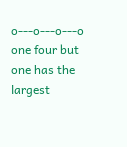o---o---o---o one four but one has the largest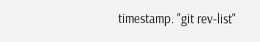timestamp. "git rev-list"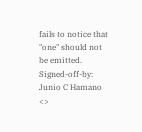fails to notice that "one" should not be emitted. Signed-off-by: Junio C Hamano <>